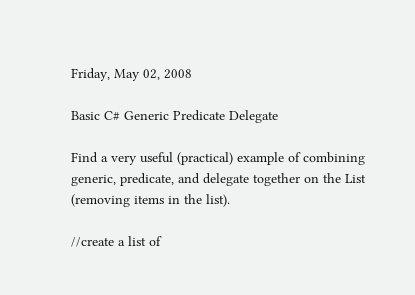Friday, May 02, 2008

Basic C# Generic Predicate Delegate

Find a very useful (practical) example of combining generic, predicate, and delegate together on the List (removing items in the list).

//create a list of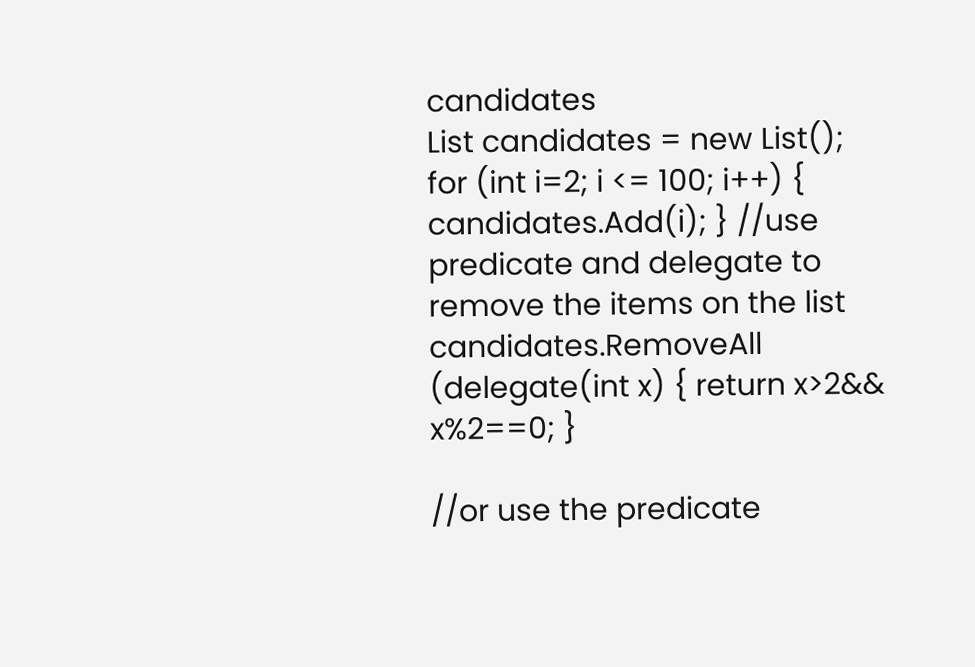candidates
List candidates = new List();
for (int i=2; i <= 100; i++) { candidates.Add(i); } //use predicate and delegate to remove the items on the list candidates.RemoveAll (delegate(int x) { return x>2&& x%2==0; }

//or use the predicate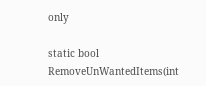only

static bool RemoveUnWantedItems(int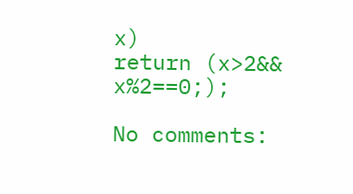x)
return (x>2&& x%2==0;);

No comments: